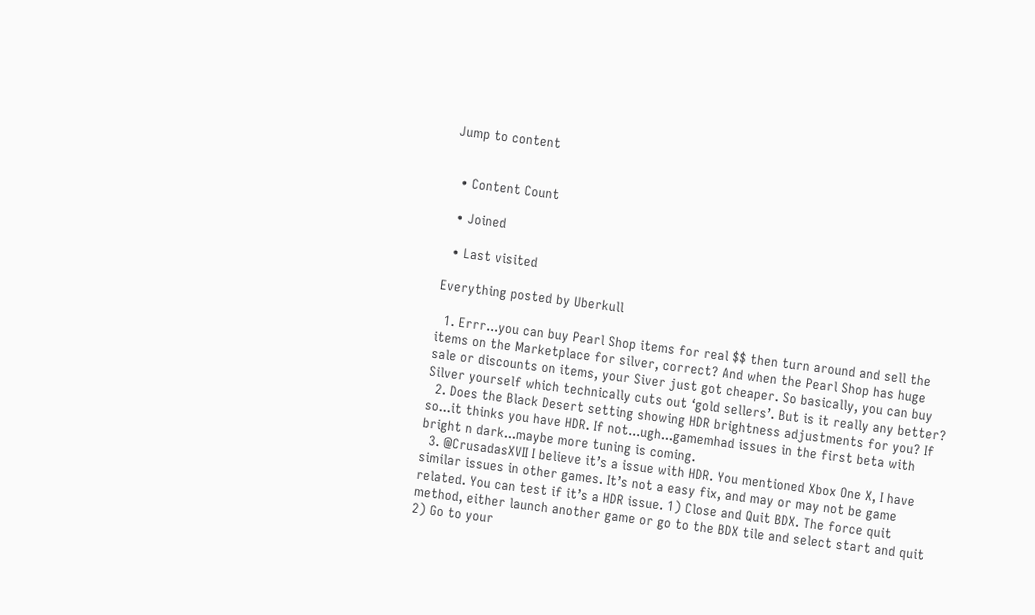Jump to content


  • Content Count

  • Joined

  • Last visited

Everything posted by Uberkull

  1. Errr...you can buy Pearl Shop items for real $$ then turn around and sell the items on the Marketplace for silver, correct? And when the Pearl Shop has huge sale or discounts on items, your Siver just got cheaper. So basically, you can buy Silver yourself which technically cuts out ‘gold sellers’. But is it really any better?
  2. Does the Black Desert setting showing HDR brightness adjustments for you? If so...it thinks you have HDR. If not...ugh...gamemhad issues in the first beta with bright n dark...maybe more tuning is coming.
  3. @CrusadasXVII I believe it’s a issue with HDR. You mentioned Xbox One X, I have similar issues in other games. It’s not a easy fix, and may or may not be game related. You can test if it’s a HDR issue. 1) Close and Quit BDX. The force quit method, either launch another game or go to the BDX tile and select start and quit 2) Go to your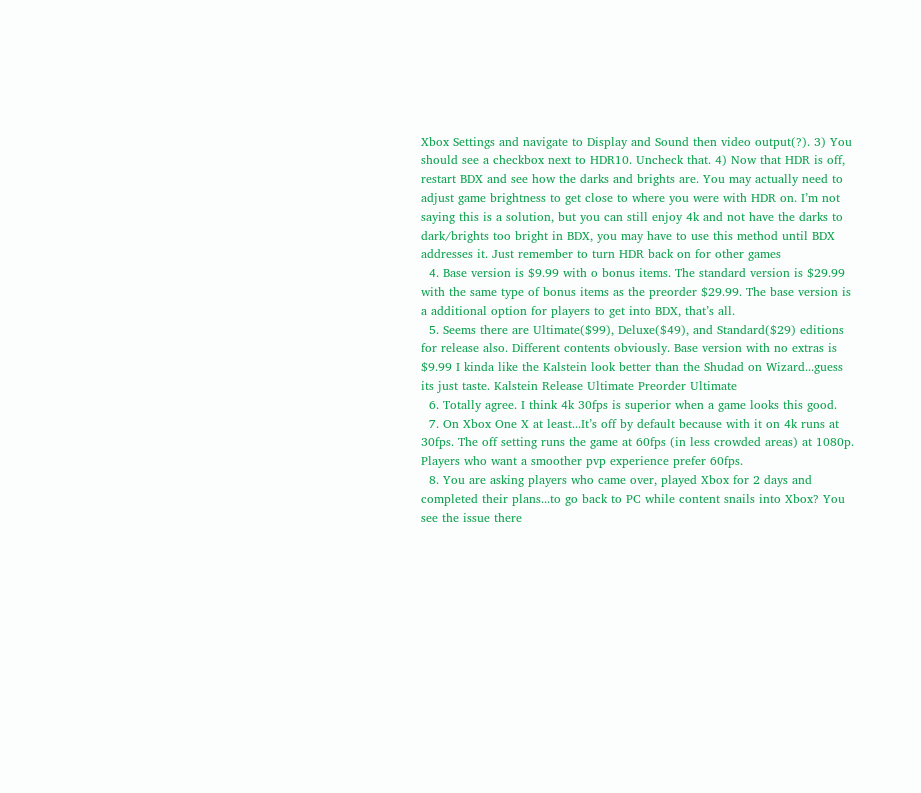Xbox Settings and navigate to Display and Sound then video output(?). 3) You should see a checkbox next to HDR10. Uncheck that. 4) Now that HDR is off, restart BDX and see how the darks and brights are. You may actually need to adjust game brightness to get close to where you were with HDR on. I’m not saying this is a solution, but you can still enjoy 4k and not have the darks to dark/brights too bright in BDX, you may have to use this method until BDX addresses it. Just remember to turn HDR back on for other games
  4. Base version is $9.99 with o bonus items. The standard version is $29.99 with the same type of bonus items as the preorder $29.99. The base version is a additional option for players to get into BDX, that’s all.
  5. Seems there are Ultimate($99), Deluxe($49), and Standard($29) editions for release also. Different contents obviously. Base version with no extras is $9.99 I kinda like the Kalstein look better than the Shudad on Wizard...guess its just taste. Kalstein Release Ultimate Preorder Ultimate
  6. Totally agree. I think 4k 30fps is superior when a game looks this good.
  7. On Xbox One X at least...It’s off by default because with it on 4k runs at 30fps. The off setting runs the game at 60fps (in less crowded areas) at 1080p. Players who want a smoother pvp experience prefer 60fps.
  8. You are asking players who came over, played Xbox for 2 days and completed their plans...to go back to PC while content snails into Xbox? You see the issue there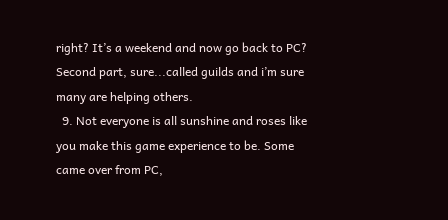right? It’s a weekend and now go back to PC? Second part, sure...called guilds and i’m sure many are helping others.
  9. Not everyone is all sunshine and roses like you make this game experience to be. Some came over from PC,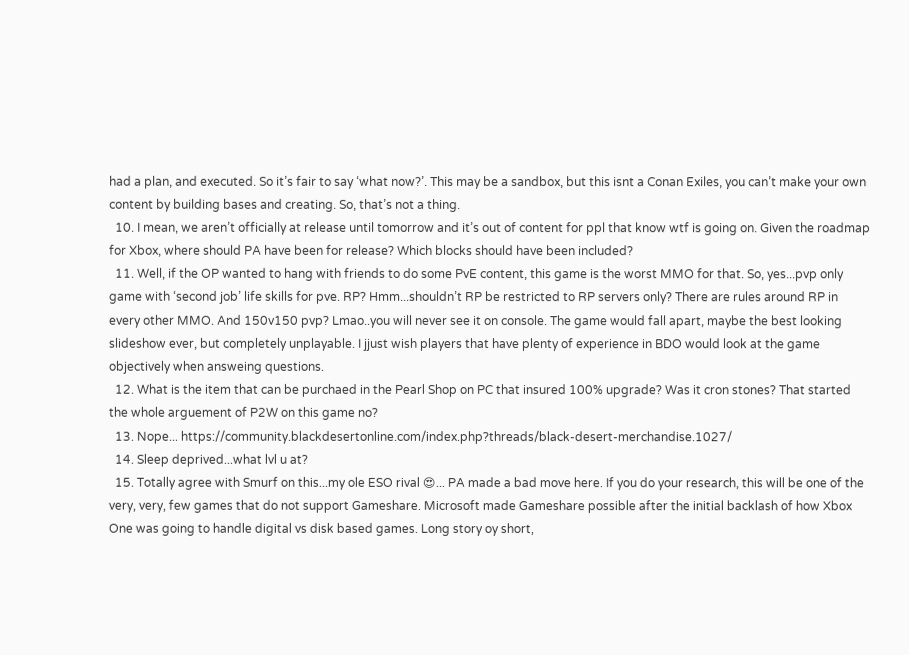had a plan, and executed. So it’s fair to say ‘what now?’. This may be a sandbox, but this isnt a Conan Exiles, you can’t make your own content by building bases and creating. So, that’s not a thing.
  10. I mean, we aren’t officially at release until tomorrow and it’s out of content for ppl that know wtf is going on. Given the roadmap for Xbox, where should PA have been for release? Which blocks should have been included?
  11. Well, if the OP wanted to hang with friends to do some PvE content, this game is the worst MMO for that. So, yes...pvp only game with ‘second job’ life skills for pve. RP? Hmm...shouldn’t RP be restricted to RP servers only? There are rules around RP in every other MMO. And 150v150 pvp? Lmao..you will never see it on console. The game would fall apart, maybe the best looking slideshow ever, but completely unplayable. I jjust wish players that have plenty of experience in BDO would look at the game objectively when answeing questions.
  12. What is the item that can be purchaed in the Pearl Shop on PC that insured 100% upgrade? Was it cron stones? That started the whole arguement of P2W on this game no?
  13. Nope... https://community.blackdesertonline.com/index.php?threads/black-desert-merchandise.1027/
  14. Sleep deprived...what lvl u at?
  15. Totally agree with Smurf on this...my ole ESO rival 😍... PA made a bad move here. If you do your research, this will be one of the very, very, few games that do not support Gameshare. Microsoft made Gameshare possible after the initial backlash of how Xbox One was going to handle digital vs disk based games. Long story oy short,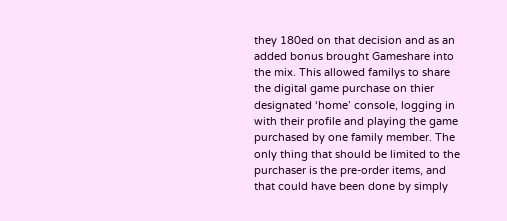they 180ed on that decision and as an added bonus brought Gameshare into the mix. This allowed familys to share the digital game purchase on thier designated ‘home’ console, logging in with their profile and playing the game purchased by one family member. The only thing that should be limited to the purchaser is the pre-order items, and that could have been done by simply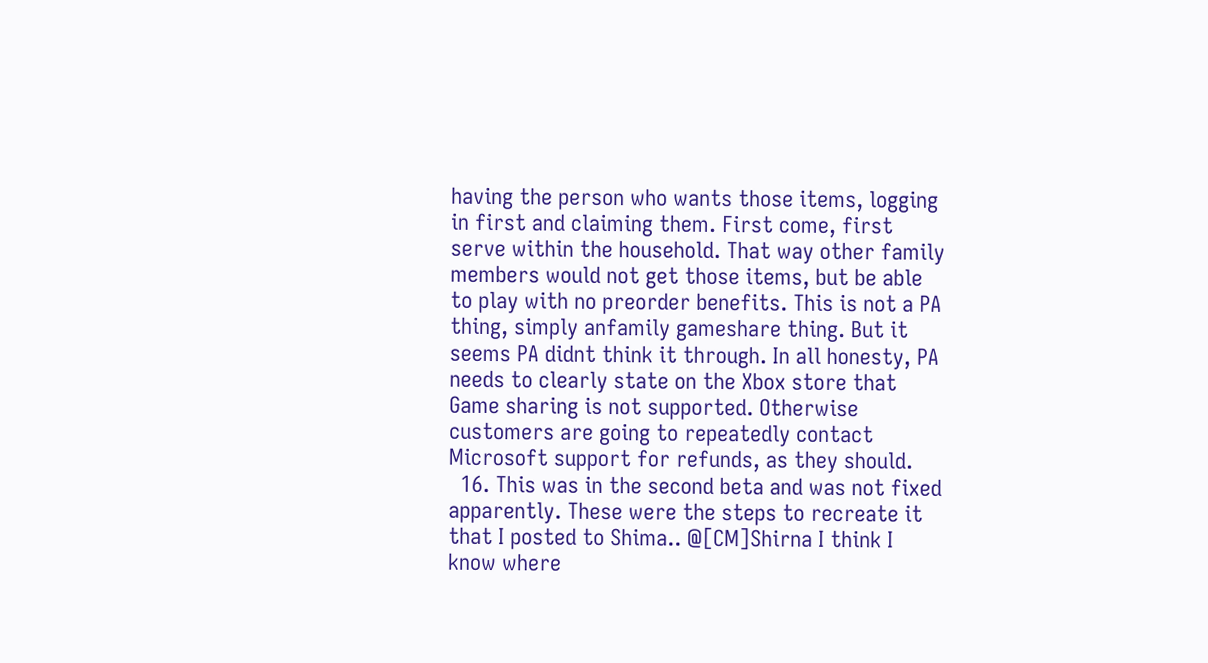having the person who wants those items, logging in first and claiming them. First come, first serve within the household. That way other family members would not get those items, but be able to play with no preorder benefits. This is not a PA thing, simply anfamily gameshare thing. But it seems PA didnt think it through. In all honesty, PA needs to clearly state on the Xbox store that Game sharing is not supported. Otherwise customers are going to repeatedly contact Microsoft support for refunds, as they should.
  16. This was in the second beta and was not fixed apparently. These were the steps to recreate it that I posted to Shima.. @[CM]Shirna I think I know where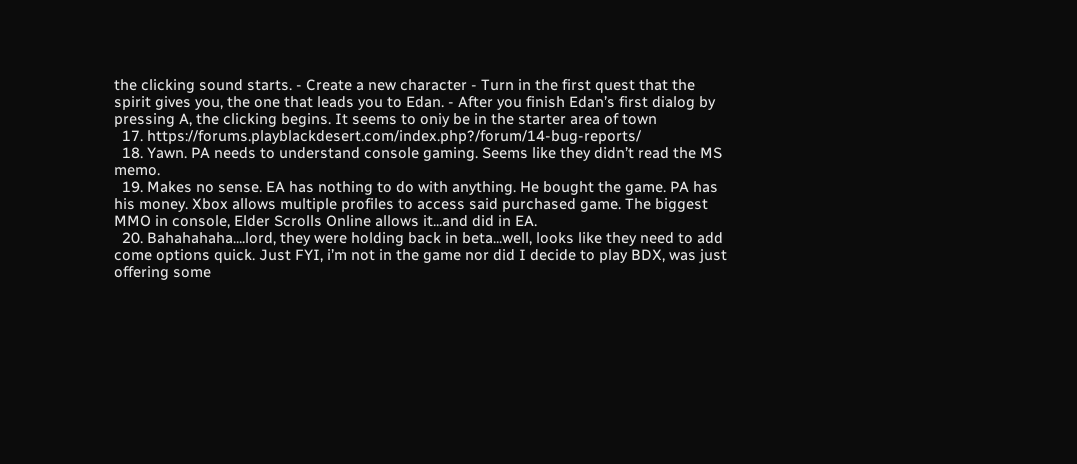the clicking sound starts. - Create a new character - Turn in the first quest that the spirit gives you, the one that leads you to Edan. - After you finish Edan’s first dialog by pressing A, the clicking begins. It seems to oniy be in the starter area of town
  17. https://forums.playblackdesert.com/index.php?/forum/14-bug-reports/
  18. Yawn. PA needs to understand console gaming. Seems like they didn’t read the MS memo.
  19. Makes no sense. EA has nothing to do with anything. He bought the game. PA has his money. Xbox allows multiple profiles to access said purchased game. The biggest MMO in console, Elder Scrolls Online allows it...and did in EA.
  20. Bahahahaha....lord, they were holding back in beta...well, looks like they need to add come options quick. Just FYI, i’m not in the game nor did I decide to play BDX, was just offering some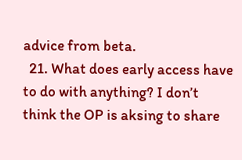advice from beta.
  21. What does early access have to do with anything? I don’t think the OP is aksing to share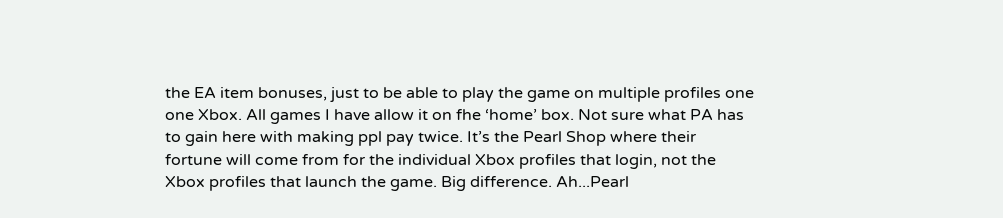the EA item bonuses, just to be able to play the game on multiple profiles one one Xbox. All games I have allow it on fhe ‘home’ box. Not sure what PA has to gain here with making ppl pay twice. It’s the Pearl Shop where their fortune will come from for the individual Xbox profiles that login, not the Xbox profiles that launch the game. Big difference. Ah...Pearl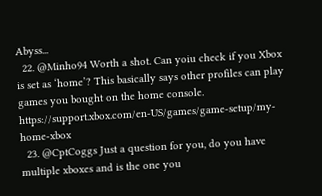Abyss...
  22. @Minho94 Worth a shot. Can yoiu check if you Xbox is set as ‘home’? This basically says other profiles can play games you bought on the home console. https://support.xbox.com/en-US/games/game-setup/my-home-xbox
  23. @CptCoggs Just a question for you, do you have multiple xboxes and is the one you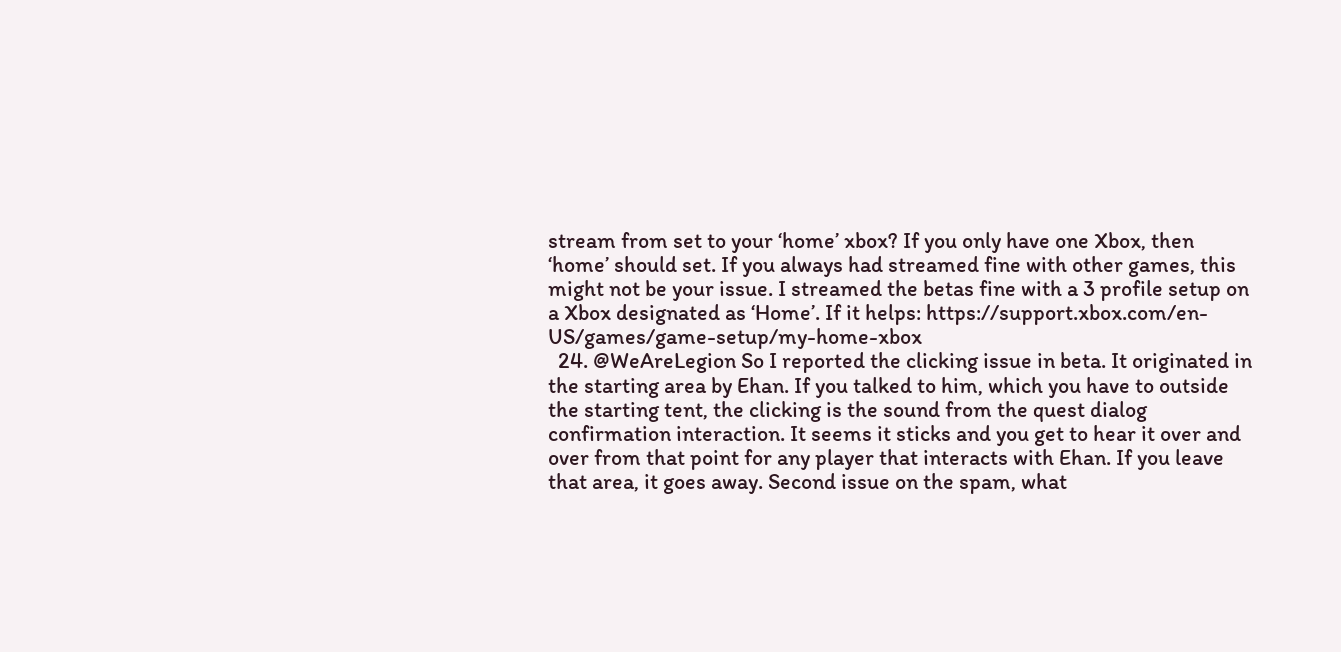stream from set to your ‘home’ xbox? If you only have one Xbox, then ‘home’ should set. If you always had streamed fine with other games, this might not be your issue. I streamed the betas fine with a 3 profile setup on a Xbox designated as ‘Home’. If it helps: https://support.xbox.com/en-US/games/game-setup/my-home-xbox
  24. @WeAreLegion So I reported the clicking issue in beta. It originated in the starting area by Ehan. If you talked to him, which you have to outside the starting tent, the clicking is the sound from the quest dialog confirmation interaction. It seems it sticks and you get to hear it over and over from that point for any player that interacts with Ehan. If you leave that area, it goes away. Second issue on the spam, what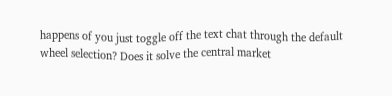happens of you just toggle off the text chat through the default wheel selection? Does it solve the central market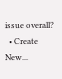issue overall?
  • Create New...